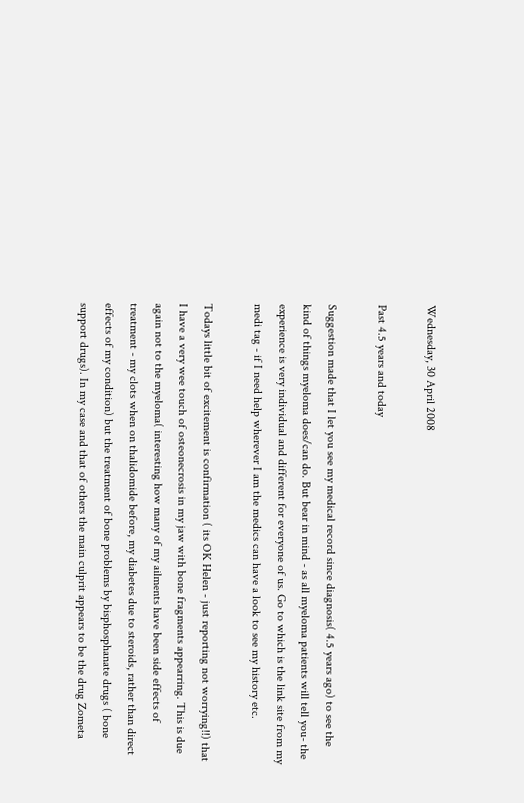Wednesday, 30 April 2008

Past 4.5 years and today

Suggestion made that I let you see my medical record since diagnosis( 4.5 years ago) to see the kind of things myeloma does/can do. But bear in mind - as all myeloma patients will tell you- the experience is very individual and different for everyone of us. Go to which is the link site from my medi tag - if I need help wherever I am the medics can have a look to see my history etc.

Todays little bit of excitement is confirmation ( its OK Helen - just reporting not worrying!!) that I have a very wee touch of osteonecrosis in my jaw with bone fragments appearring. This is due again not to the myeloma( interesting how many of my ailments have been side effects of treatment - my clots when on thalidomide before, my diabetes due to steroids, rather than direct effects of my condition) but the treatment of bone problems by bisphosphanate drugs ( bone support drugs). In my case and that of others the main culprit appears to be the drug Zometa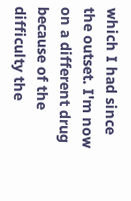which I had since the outset. I'm now on a different drug because of the difficulty the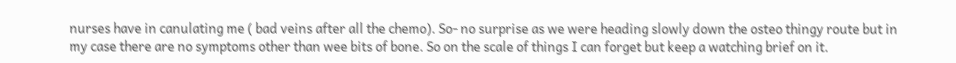nurses have in canulating me ( bad veins after all the chemo). So- no surprise as we were heading slowly down the osteo thingy route but in my case there are no symptoms other than wee bits of bone. So on the scale of things I can forget but keep a watching brief on it.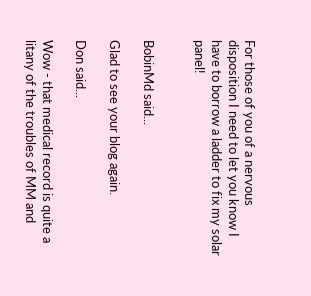For those of you of a nervous disposition I need to let you know I have to borrow a ladder to fix my solar panel!


BobinMd said...

Glad to see your blog again.

Don said...

Wow - that medical record is quite a litany of the troubles of MM and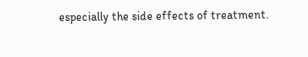especially the side effects of treatment.